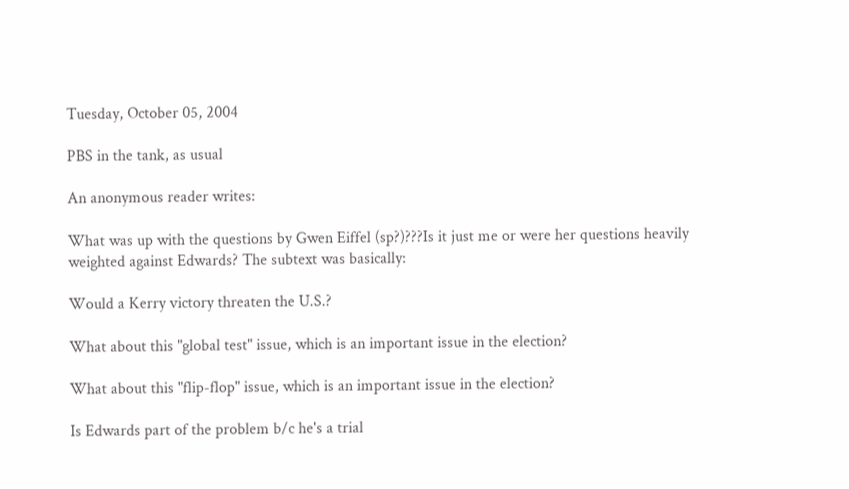Tuesday, October 05, 2004

PBS in the tank, as usual

An anonymous reader writes:

What was up with the questions by Gwen Eiffel (sp?)???Is it just me or were her questions heavily weighted against Edwards? The subtext was basically:

Would a Kerry victory threaten the U.S.?

What about this "global test" issue, which is an important issue in the election?

What about this "flip-flop" issue, which is an important issue in the election?

Is Edwards part of the problem b/c he's a trial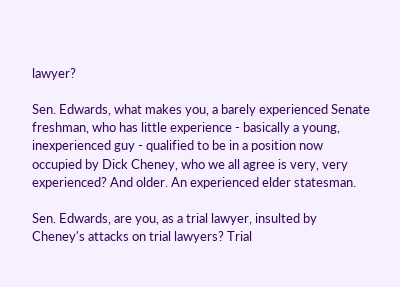lawyer?

Sen. Edwards, what makes you, a barely experienced Senate freshman, who has little experience - basically a young, inexperienced guy - qualified to be in a position now occupied by Dick Cheney, who we all agree is very, very experienced? And older. An experienced elder statesman.

Sen. Edwards, are you, as a trial lawyer, insulted by Cheney's attacks on trial lawyers? Trial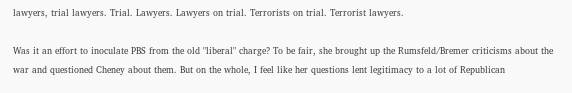lawyers, trial lawyers. Trial. Lawyers. Lawyers on trial. Terrorists on trial. Terrorist lawyers.

Was it an effort to inoculate PBS from the old "liberal" charge? To be fair, she brought up the Rumsfeld/Bremer criticisms about the war and questioned Cheney about them. But on the whole, I feel like her questions lent legitimacy to a lot of Republican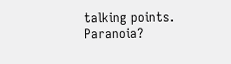talking points. Paranoia?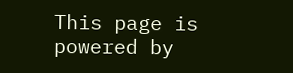This page is powered by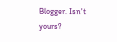Blogger. Isn't yours?